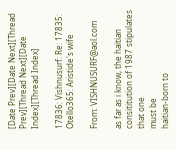[Date Prev][Date Next][Thread Prev][Thread Next][Date Index][Thread Index]

17836: Vishnusurf: Re: 17835: Otello365: Aristide's wife

From: VISHNUSURF@aol.com

as far as i know, the haitian consititution of 1987 stipulates that one
must be
haitian-born to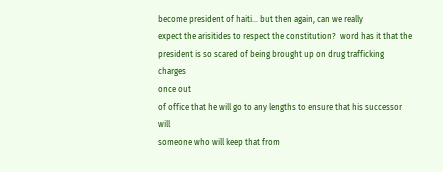become president of haiti... but then again, can we really
expect the arisitides to respect the constitution?  word has it that the
president is so scared of being brought up on drug trafficking charges
once out
of office that he will go to any lengths to ensure that his successor will
someone who will keep that from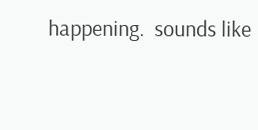happening.  sounds like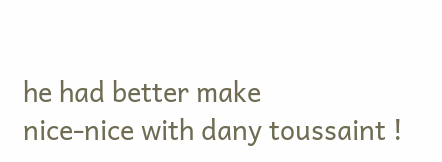he had better make
nice-nice with dany toussaint !